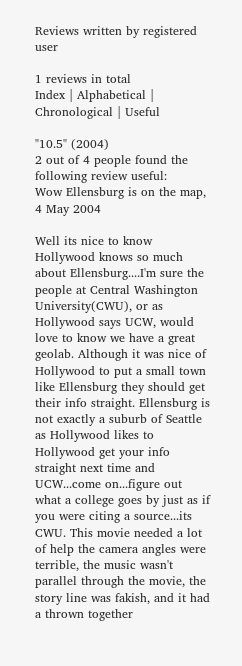Reviews written by registered user

1 reviews in total
Index | Alphabetical | Chronological | Useful

"10.5" (2004)
2 out of 4 people found the following review useful:
Wow Ellensburg is on the map, 4 May 2004

Well its nice to know Hollywood knows so much about Ellensburg....I'm sure the people at Central Washington University(CWU), or as Hollywood says UCW, would love to know we have a great geolab. Although it was nice of Hollywood to put a small town like Ellensburg they should get their info straight. Ellensburg is not exactly a suburb of Seattle as Hollywood likes to Hollywood get your info straight next time and UCW...come on...figure out what a college goes by just as if you were citing a source...its CWU. This movie needed a lot of help the camera angles were terrible, the music wasn't parallel through the movie, the story line was fakish, and it had a thrown together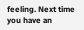feeling. Next time you have an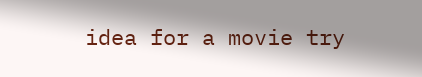idea for a movie try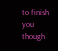to finish you though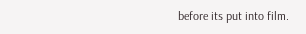before its put into film.